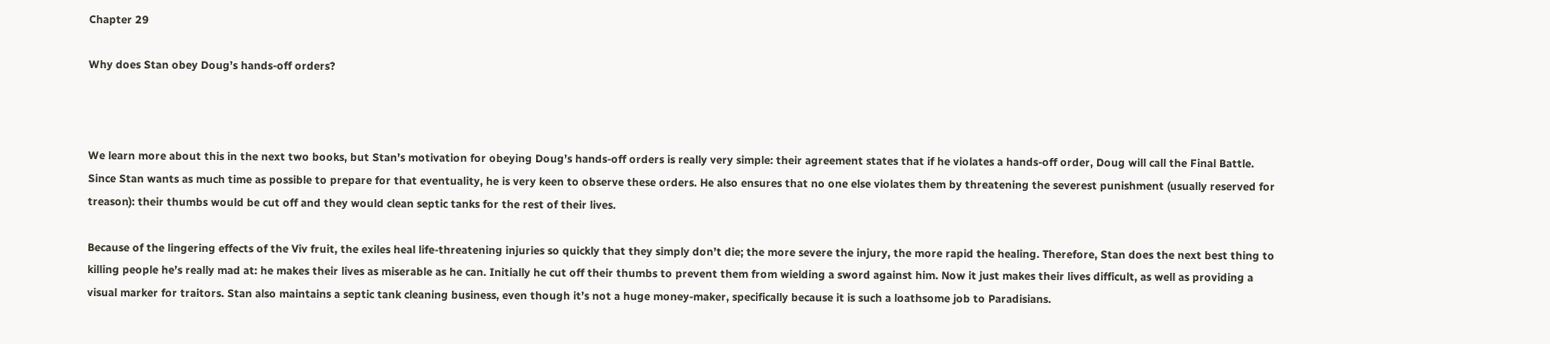Chapter 29

Why does Stan obey Doug’s hands-off orders?



We learn more about this in the next two books, but Stan’s motivation for obeying Doug’s hands-off orders is really very simple: their agreement states that if he violates a hands-off order, Doug will call the Final Battle. Since Stan wants as much time as possible to prepare for that eventuality, he is very keen to observe these orders. He also ensures that no one else violates them by threatening the severest punishment (usually reserved for treason): their thumbs would be cut off and they would clean septic tanks for the rest of their lives.

Because of the lingering effects of the Viv fruit, the exiles heal life-threatening injuries so quickly that they simply don’t die; the more severe the injury, the more rapid the healing. Therefore, Stan does the next best thing to killing people he’s really mad at: he makes their lives as miserable as he can. Initially he cut off their thumbs to prevent them from wielding a sword against him. Now it just makes their lives difficult, as well as providing a visual marker for traitors. Stan also maintains a septic tank cleaning business, even though it’s not a huge money-maker, specifically because it is such a loathsome job to Paradisians.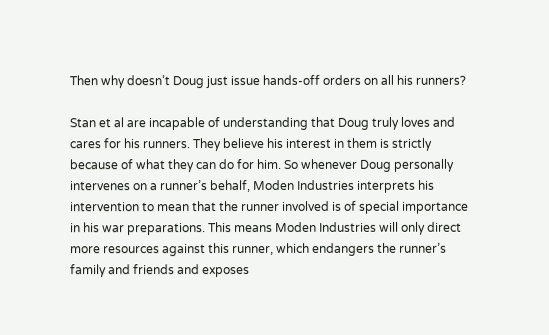Then why doesn’t Doug just issue hands-off orders on all his runners?

Stan et al are incapable of understanding that Doug truly loves and cares for his runners. They believe his interest in them is strictly because of what they can do for him. So whenever Doug personally intervenes on a runner’s behalf, Moden Industries interprets his intervention to mean that the runner involved is of special importance in his war preparations. This means Moden Industries will only direct more resources against this runner, which endangers the runner’s family and friends and exposes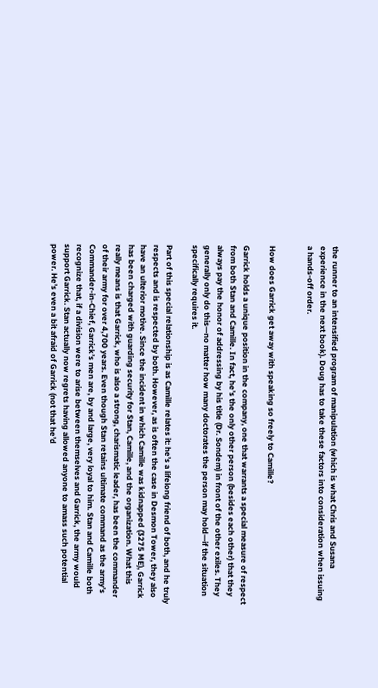the runner to an intensified program of manipulation (which is what Chris and Susana experience in the next book). Doug has to take these factors into consideration when issuing a hands-off order.


How does Garrick get away with speaking so freely to Camille?

Garrick holds a unique position in the company, one that warrants a special measure of respect from both Stan and Camille. In fact, he’s the only other person (besides each other) that they always pay the honor of addressing by his title (Dr. Sondem) in front of the other exiles. They generally only do this—no matter how many doctorates the person may hold—if the situation specifically requires it.

Part of this special relationship is as Camille relates it: he’s a lifelong friend of both, and he truly respects and is respected by both. However, as is often the case in Desmon Tower, they also have an ulterior motive. Since the incident in which Camille was kidnapped (3275 ME), Garrick has been charged with guarding security for Stan, Camille, and the organization. What this really means is that Garrick, who is also a strong, charismatic leader, has been the commander of their army for over 4,700 years. Even though Stan retains ultimate command as the army’s Commander-in-Chief, Garrick’s men are, by and large, very loyal to him. Stan and Camille both recognize that, if a division were to arise between themselves and Garrick, the army would support Garrick. Stan actually now regrets having allowed anyone to amass such potential power. He’s even a bit afraid of Garrick (not that he’d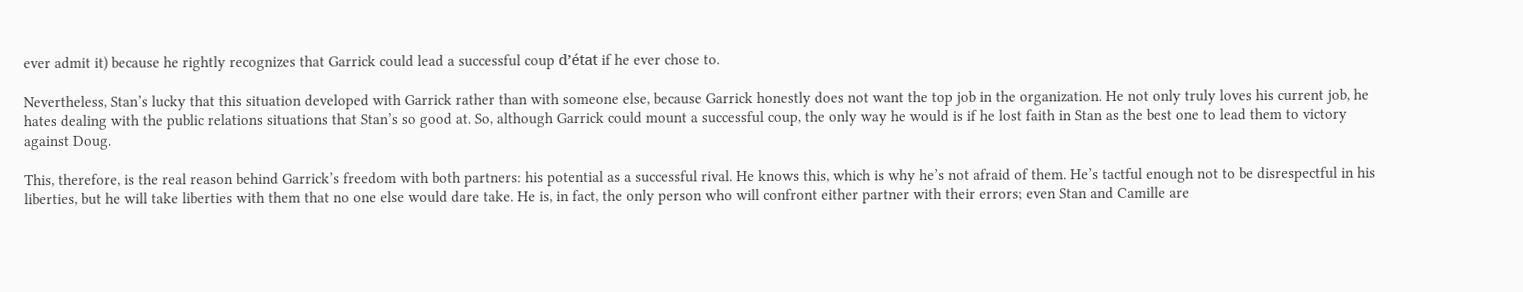ever admit it) because he rightly recognizes that Garrick could lead a successful coup d’état if he ever chose to.

Nevertheless, Stan’s lucky that this situation developed with Garrick rather than with someone else, because Garrick honestly does not want the top job in the organization. He not only truly loves his current job, he hates dealing with the public relations situations that Stan’s so good at. So, although Garrick could mount a successful coup, the only way he would is if he lost faith in Stan as the best one to lead them to victory against Doug.

This, therefore, is the real reason behind Garrick’s freedom with both partners: his potential as a successful rival. He knows this, which is why he’s not afraid of them. He’s tactful enough not to be disrespectful in his liberties, but he will take liberties with them that no one else would dare take. He is, in fact, the only person who will confront either partner with their errors; even Stan and Camille are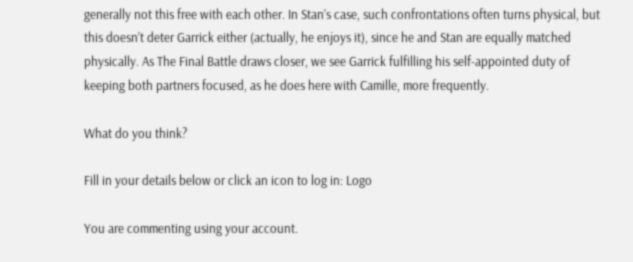generally not this free with each other. In Stan’s case, such confrontations often turns physical, but this doesn’t deter Garrick either (actually, he enjoys it), since he and Stan are equally matched physically. As The Final Battle draws closer, we see Garrick fulfilling his self-appointed duty of keeping both partners focused, as he does here with Camille, more frequently.

What do you think?

Fill in your details below or click an icon to log in: Logo

You are commenting using your account.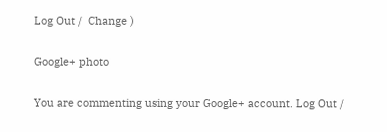Log Out /  Change )

Google+ photo

You are commenting using your Google+ account. Log Out /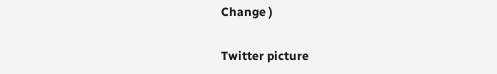Change )

Twitter picture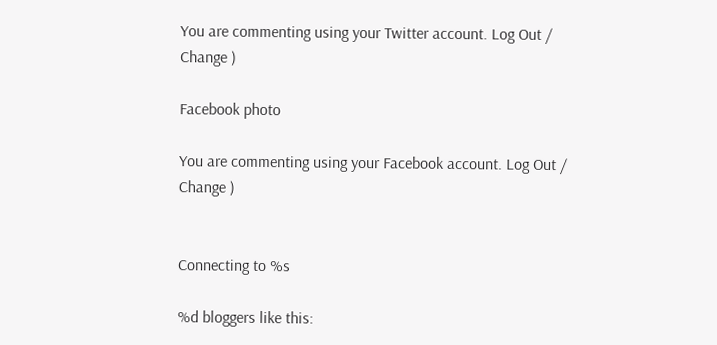You are commenting using your Twitter account. Log Out /  Change )

Facebook photo

You are commenting using your Facebook account. Log Out /  Change )


Connecting to %s

%d bloggers like this: